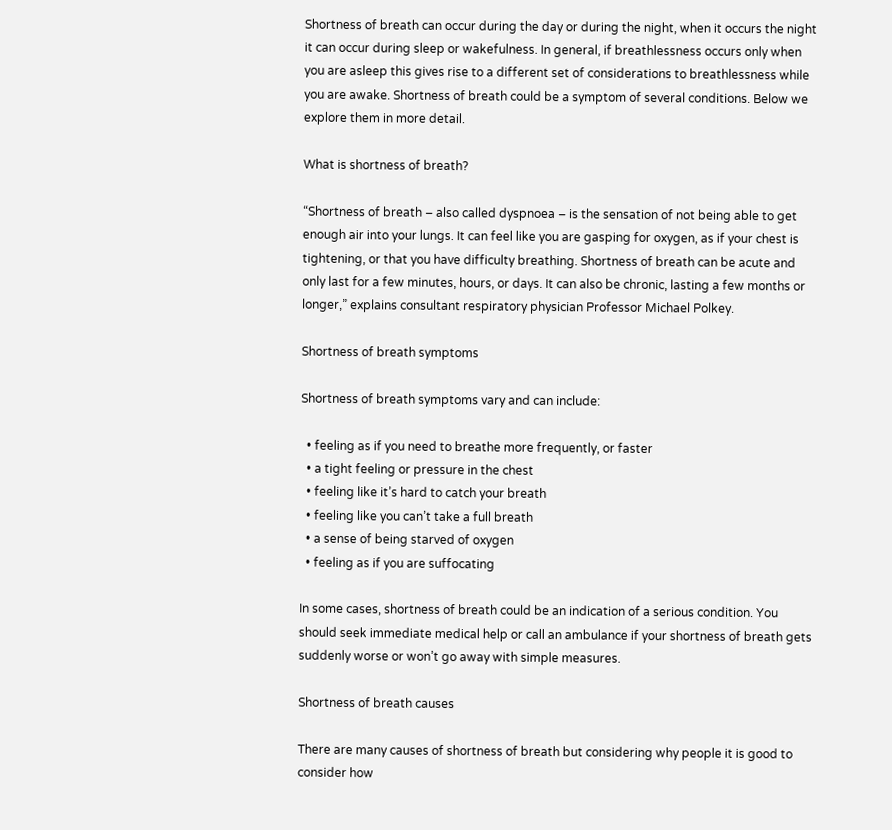Shortness of breath can occur during the day or during the night, when it occurs the night it can occur during sleep or wakefulness. In general, if breathlessness occurs only when you are asleep this gives rise to a different set of considerations to breathlessness while you are awake. Shortness of breath could be a symptom of several conditions. Below we explore them in more detail.

What is shortness of breath?

“Shortness of breath – also called dyspnoea – is the sensation of not being able to get enough air into your lungs. It can feel like you are gasping for oxygen, as if your chest is tightening, or that you have difficulty breathing. Shortness of breath can be acute and only last for a few minutes, hours, or days. It can also be chronic, lasting a few months or longer,” explains consultant respiratory physician Professor Michael Polkey.

Shortness of breath symptoms

Shortness of breath symptoms vary and can include:

  • feeling as if you need to breathe more frequently, or faster
  • a tight feeling or pressure in the chest
  • feeling like it’s hard to catch your breath
  • feeling like you can’t take a full breath
  • a sense of being starved of oxygen
  • feeling as if you are suffocating

In some cases, shortness of breath could be an indication of a serious condition. You should seek immediate medical help or call an ambulance if your shortness of breath gets suddenly worse or won’t go away with simple measures.

Shortness of breath causes

There are many causes of shortness of breath but considering why people it is good to consider how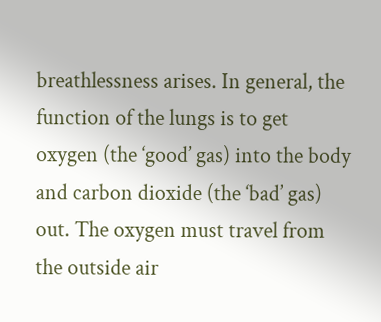breathlessness arises. In general, the function of the lungs is to get oxygen (the ‘good’ gas) into the body and carbon dioxide (the ‘bad’ gas) out. The oxygen must travel from the outside air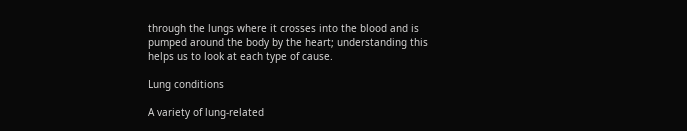through the lungs where it crosses into the blood and is pumped around the body by the heart; understanding this helps us to look at each type of cause.

Lung conditions

A variety of lung-related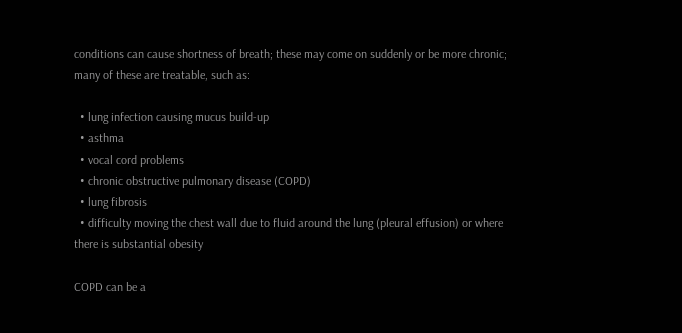conditions can cause shortness of breath; these may come on suddenly or be more chronic; many of these are treatable, such as:

  • lung infection causing mucus build-up
  • asthma
  • vocal cord problems
  • chronic obstructive pulmonary disease (COPD)
  • lung fibrosis
  • difficulty moving the chest wall due to fluid around the lung (pleural effusion) or where there is substantial obesity

COPD can be a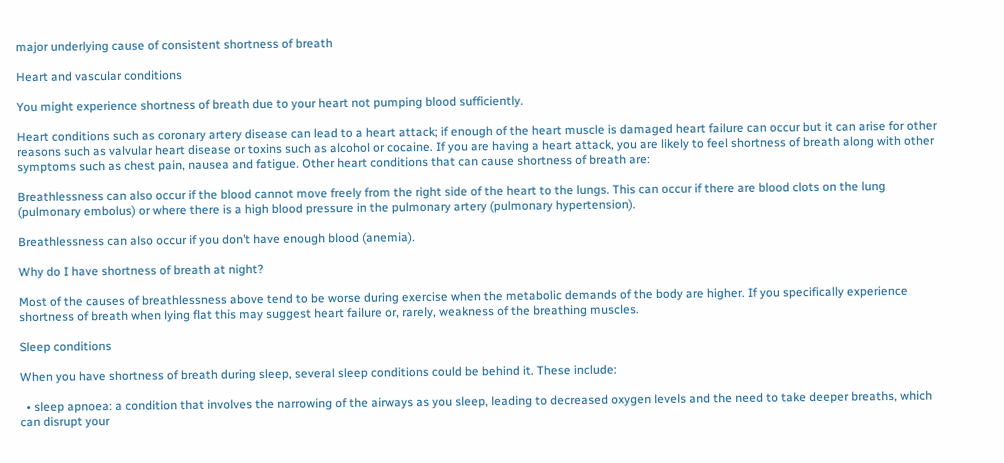major underlying cause of consistent shortness of breath

Heart and vascular conditions

You might experience shortness of breath due to your heart not pumping blood sufficiently.

Heart conditions such as coronary artery disease can lead to a heart attack; if enough of the heart muscle is damaged heart failure can occur but it can arise for other reasons such as valvular heart disease or toxins such as alcohol or cocaine. If you are having a heart attack, you are likely to feel shortness of breath along with other symptoms such as chest pain, nausea and fatigue. Other heart conditions that can cause shortness of breath are:

Breathlessness can also occur if the blood cannot move freely from the right side of the heart to the lungs. This can occur if there are blood clots on the lung (pulmonary embolus) or where there is a high blood pressure in the pulmonary artery (pulmonary hypertension).

Breathlessness can also occur if you don’t have enough blood (anemia).

Why do I have shortness of breath at night?

Most of the causes of breathlessness above tend to be worse during exercise when the metabolic demands of the body are higher. If you specifically experience shortness of breath when lying flat this may suggest heart failure or, rarely, weakness of the breathing muscles.

Sleep conditions

When you have shortness of breath during sleep, several sleep conditions could be behind it. These include:

  • sleep apnoea: a condition that involves the narrowing of the airways as you sleep, leading to decreased oxygen levels and the need to take deeper breaths, which can disrupt your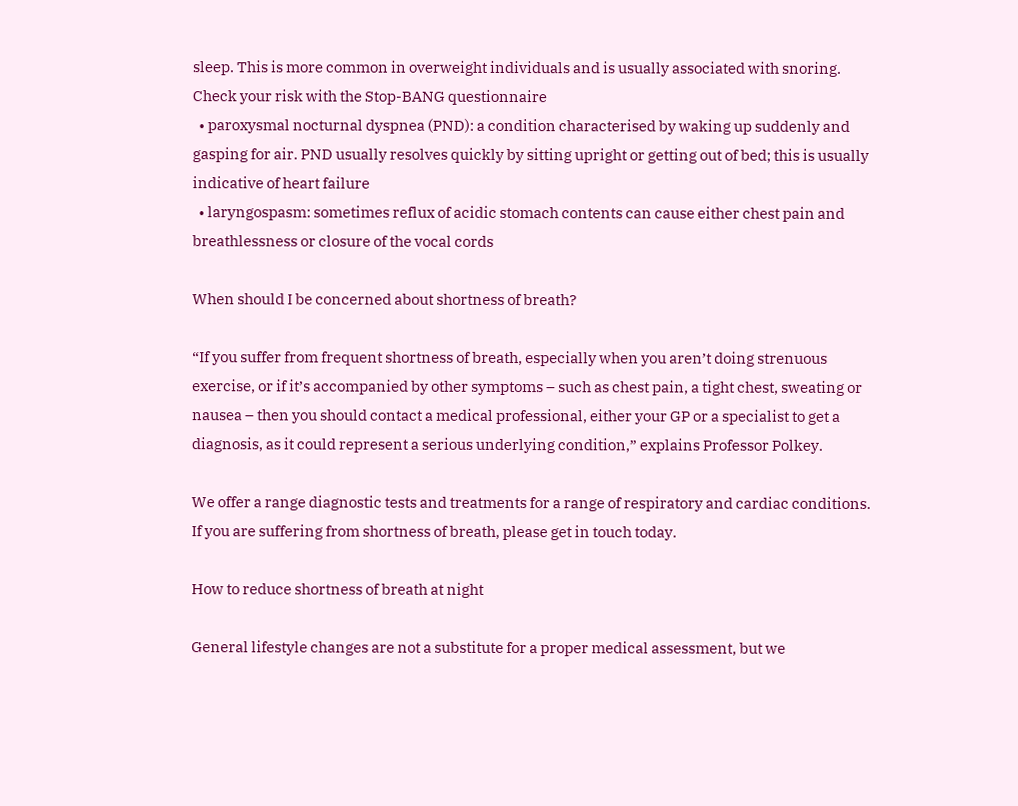sleep. This is more common in overweight individuals and is usually associated with snoring. Check your risk with the Stop-BANG questionnaire
  • paroxysmal nocturnal dyspnea (PND): a condition characterised by waking up suddenly and gasping for air. PND usually resolves quickly by sitting upright or getting out of bed; this is usually indicative of heart failure
  • laryngospasm: sometimes reflux of acidic stomach contents can cause either chest pain and breathlessness or closure of the vocal cords

When should I be concerned about shortness of breath?

“If you suffer from frequent shortness of breath, especially when you aren’t doing strenuous exercise, or if it’s accompanied by other symptoms – such as chest pain, a tight chest, sweating or nausea – then you should contact a medical professional, either your GP or a specialist to get a diagnosis, as it could represent a serious underlying condition,” explains Professor Polkey.

We offer a range diagnostic tests and treatments for a range of respiratory and cardiac conditions. If you are suffering from shortness of breath, please get in touch today.

How to reduce shortness of breath at night

General lifestyle changes are not a substitute for a proper medical assessment, but we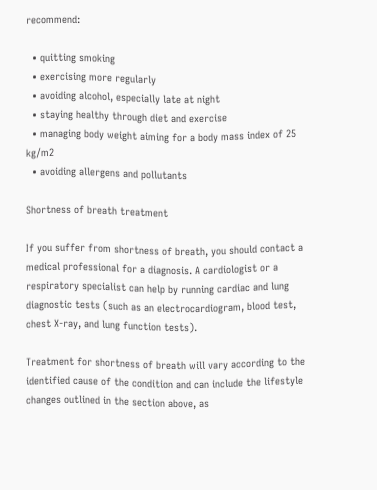recommend:

  • quitting smoking
  • exercising more regularly
  • avoiding alcohol, especially late at night
  • staying healthy through diet and exercise
  • managing body weight aiming for a body mass index of 25 kg/m2
  • avoiding allergens and pollutants

Shortness of breath treatment

If you suffer from shortness of breath, you should contact a medical professional for a diagnosis. A cardiologist or a respiratory specialist can help by running cardiac and lung diagnostic tests (such as an electrocardiogram, blood test, chest X-ray, and lung function tests).

Treatment for shortness of breath will vary according to the identified cause of the condition and can include the lifestyle changes outlined in the section above, as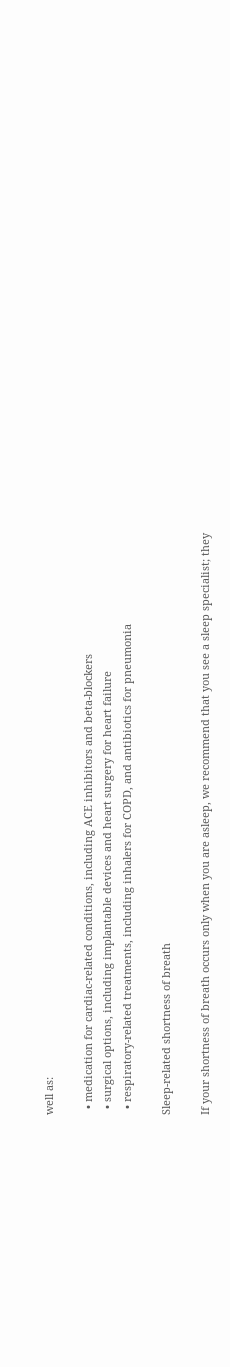well as:

  • medication for cardiac-related conditions, including ACE inhibitors and beta-blockers
  • surgical options, including implantable devices and heart surgery for heart failure
  • respiratory-related treatments, including inhalers for COPD, and antibiotics for pneumonia

Sleep-related shortness of breath

If your shortness of breath occurs only when you are asleep, we recommend that you see a sleep specialist; they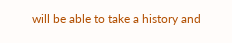will be able to take a history and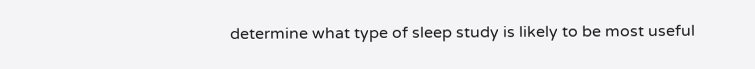determine what type of sleep study is likely to be most useful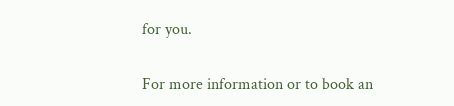for you.

For more information or to book an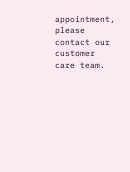appointment, please contact our customer care team.